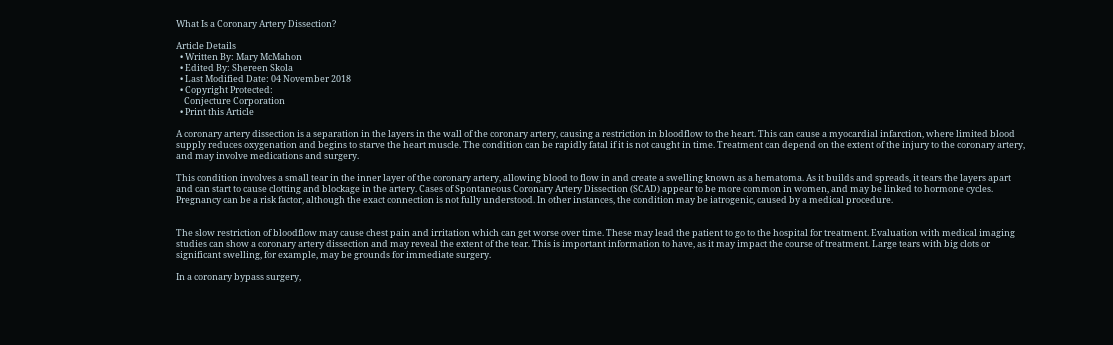What Is a Coronary Artery Dissection?

Article Details
  • Written By: Mary McMahon
  • Edited By: Shereen Skola
  • Last Modified Date: 04 November 2018
  • Copyright Protected:
    Conjecture Corporation
  • Print this Article

A coronary artery dissection is a separation in the layers in the wall of the coronary artery, causing a restriction in bloodflow to the heart. This can cause a myocardial infarction, where limited blood supply reduces oxygenation and begins to starve the heart muscle. The condition can be rapidly fatal if it is not caught in time. Treatment can depend on the extent of the injury to the coronary artery, and may involve medications and surgery.

This condition involves a small tear in the inner layer of the coronary artery, allowing blood to flow in and create a swelling known as a hematoma. As it builds and spreads, it tears the layers apart and can start to cause clotting and blockage in the artery. Cases of Spontaneous Coronary Artery Dissection (SCAD) appear to be more common in women, and may be linked to hormone cycles. Pregnancy can be a risk factor, although the exact connection is not fully understood. In other instances, the condition may be iatrogenic, caused by a medical procedure.


The slow restriction of bloodflow may cause chest pain and irritation which can get worse over time. These may lead the patient to go to the hospital for treatment. Evaluation with medical imaging studies can show a coronary artery dissection and may reveal the extent of the tear. This is important information to have, as it may impact the course of treatment. Large tears with big clots or significant swelling, for example, may be grounds for immediate surgery.

In a coronary bypass surgery,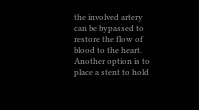the involved artery can be bypassed to restore the flow of blood to the heart. Another option is to place a stent to hold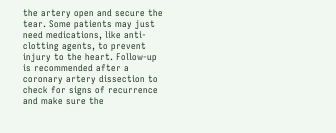the artery open and secure the tear. Some patients may just need medications, like anti-clotting agents, to prevent injury to the heart. Follow-up is recommended after a coronary artery dissection to check for signs of recurrence and make sure the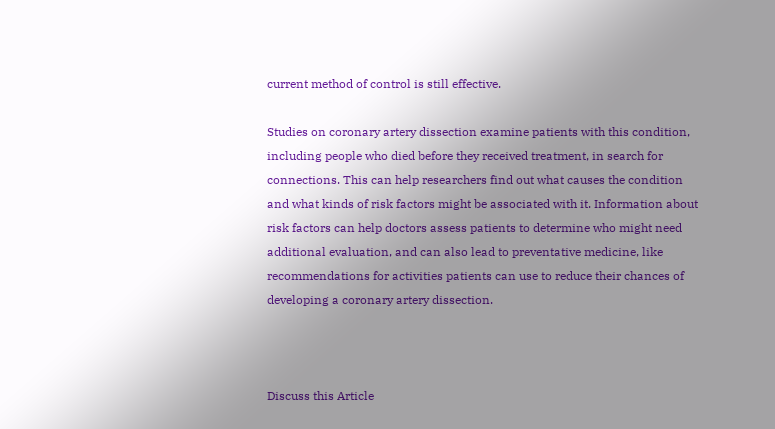current method of control is still effective.

Studies on coronary artery dissection examine patients with this condition, including people who died before they received treatment, in search for connections. This can help researchers find out what causes the condition and what kinds of risk factors might be associated with it. Information about risk factors can help doctors assess patients to determine who might need additional evaluation, and can also lead to preventative medicine, like recommendations for activities patients can use to reduce their chances of developing a coronary artery dissection.



Discuss this Article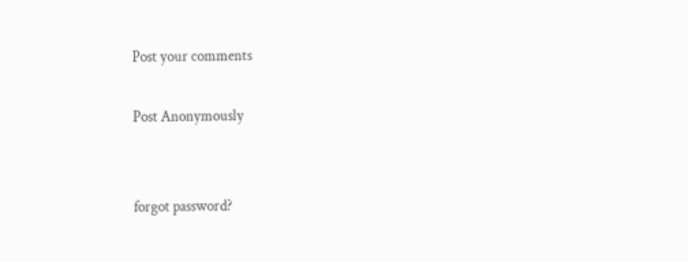Post your comments

Post Anonymously


forgot password?